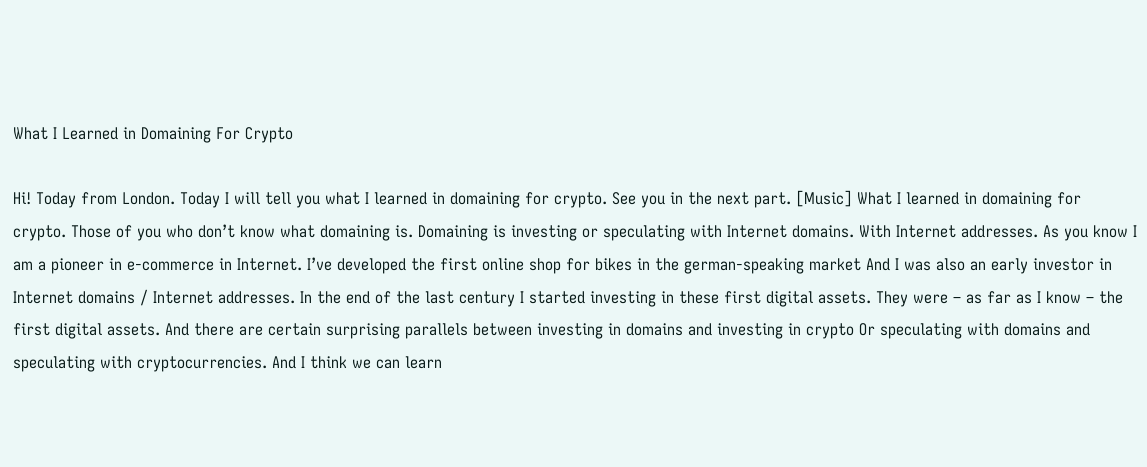What I Learned in Domaining For Crypto

Hi! Today from London. Today I will tell you what I learned in domaining for crypto. See you in the next part. [Music] What I learned in domaining for crypto. Those of you who don’t know what domaining is. Domaining is investing or speculating with Internet domains. With Internet addresses. As you know I am a pioneer in e-commerce in Internet. I’ve developed the first online shop for bikes in the german-speaking market And I was also an early investor in Internet domains / Internet addresses. In the end of the last century I started investing in these first digital assets. They were – as far as I know – the first digital assets. And there are certain surprising parallels between investing in domains and investing in crypto Or speculating with domains and speculating with cryptocurrencies. And I think we can learn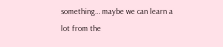something… maybe we can learn a lot from the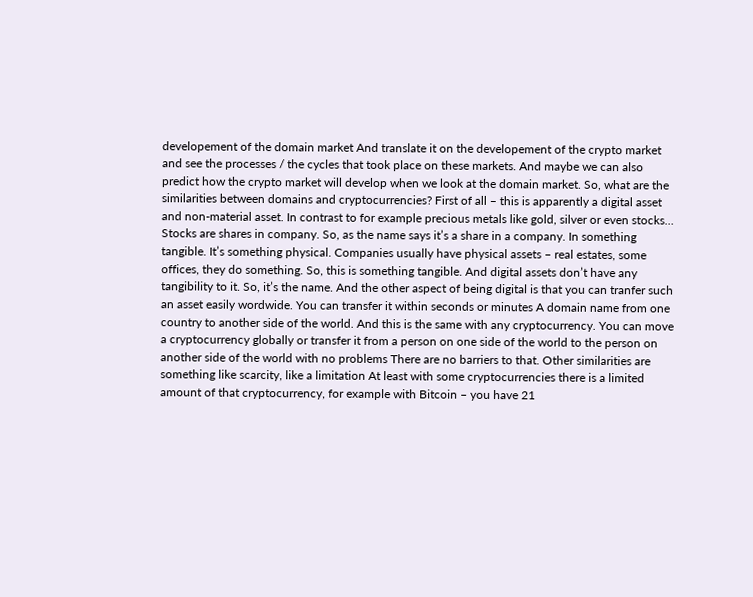developement of the domain market And translate it on the developement of the crypto market and see the processes / the cycles that took place on these markets. And maybe we can also predict how the crypto market will develop when we look at the domain market. So, what are the similarities between domains and cryptocurrencies? First of all – this is apparently a digital asset and non-material asset. In contrast to for example precious metals like gold, silver or even stocks… Stocks are shares in company. So, as the name says it’s a share in a company. In something tangible. It’s something physical. Companies usually have physical assets – real estates, some offices, they do something. So, this is something tangible. And digital assets don’t have any tangibility to it. So, it’s the name. And the other aspect of being digital is that you can tranfer such an asset easily wordwide. You can transfer it within seconds or minutes A domain name from one country to another side of the world. And this is the same with any cryptocurrency. You can move a cryptocurrency globally or transfer it from a person on one side of the world to the person on another side of the world with no problems There are no barriers to that. Other similarities are something like scarcity, like a limitation At least with some cryptocurrencies there is a limited amount of that cryptocurrency, for example with Bitcoin – you have 21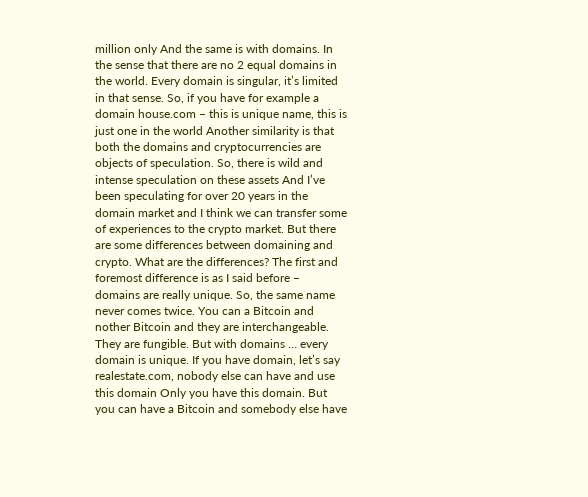million only And the same is with domains. In the sense that there are no 2 equal domains in the world. Every domain is singular, it’s limited in that sense. So, if you have for example a domain house.com – this is unique name, this is just one in the world Another similarity is that both the domains and cryptocurrencies are objects of speculation. So, there is wild and intense speculation on these assets And I’ve been speculating for over 20 years in the domain market and I think we can transfer some of experiences to the crypto market. But there are some differences between domaining and crypto. What are the differences? The first and foremost difference is as I said before – domains are really unique. So, the same name never comes twice. You can a Bitcoin and nother Bitcoin and they are interchangeable. They are fungible. But with domains … every domain is unique. If you have domain, let’s say realestate.com, nobody else can have and use this domain Only you have this domain. But you can have a Bitcoin and somebody else have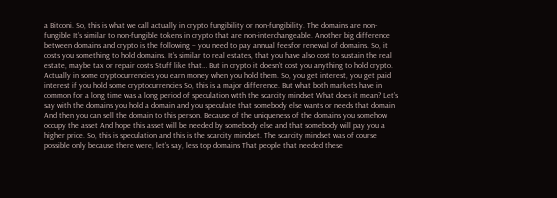a Bitconi. So, this is what we call actually in crypto fungibility or non-fungibility. The domains are non-fungible It’s similar to non-fungible tokens in crypto that are non-interchangeable. Another big difference between domains and crypto is the following – you need to pay annual feesfor renewal of domains. So, it costs you something to hold domains. It’s similar to real estates, that you have also cost to sustain the real estate, maybe tax or repair costs Stuff like that… But in crypto it doesn’t cost you anything to hold crypto. Actually in some cryptocurrencies you earn money when you hold them. So, you get interest, you get paid interest if you hold some cryptocurrencies So, this is a major difference. But what both markets have in common for a long time was a long period of speculation wtth the scarcity mindset What does it mean? Let’s say with the domains you hold a domain and you speculate that somebody else wants or needs that domain And then you can sell the domain to this person. Because of the uniqueness of the domains you somehow occupy the asset And hope this asset will be needed by somebody else and that somebody will pay you a higher price. So, this is speculation and this is the scarcity mindset. The scarcity mindset was of course possible only because there were, let’s say, less top domains That people that needed these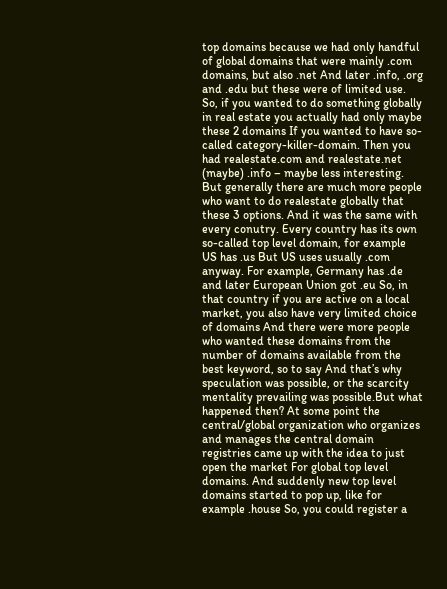top domains because we had only handful of global domains that were mainly .com domains, but also .net And later .info, .org and .edu but these were of limited use. So, if you wanted to do something globally in real estate you actually had only maybe these 2 domains If you wanted to have so-called category-killer-domain. Then you had realestate.com and realestate.net (maybe) .info – maybe less interesting. But generally there are much more people who want to do realestate globally that these 3 options. And it was the same with every conutry. Every country has its own so-called top level domain, for example US has .us But US uses usually .com anyway. For example, Germany has .de and later European Union got .eu So, in that country if you are active on a local market, you also have very limited choice of domains And there were more people who wanted these domains from the number of domains available from the best keyword, so to say And that’s why speculation was possible, or the scarcity mentality prevailing was possible.But what happened then? At some point the central/global organization who organizes and manages the central domain registries came up with the idea to just open the market For global top level domains. And suddenly new top level domains started to pop up, like for example .house So, you could register a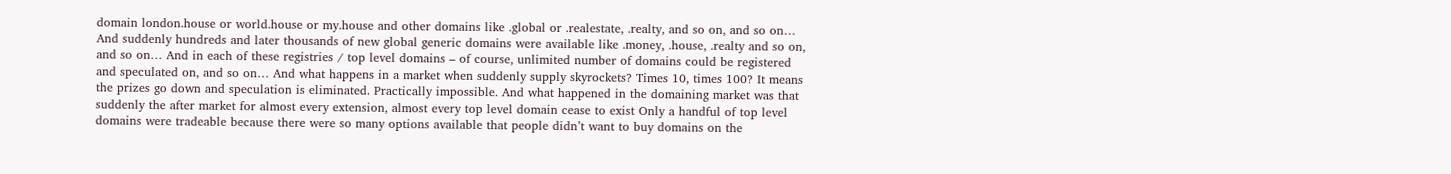domain london.house or world.house or my.house and other domains like .global or .realestate, .realty, and so on, and so on… And suddenly hundreds and later thousands of new global generic domains were available like .money, .house, .realty and so on, and so on… And in each of these registries / top level domains – of course, unlimited number of domains could be registered and speculated on, and so on… And what happens in a market when suddenly supply skyrockets? Times 10, times 100? It means the prizes go down and speculation is eliminated. Practically impossible. And what happened in the domaining market was that suddenly the after market for almost every extension, almost every top level domain cease to exist Only a handful of top level domains were tradeable because there were so many options available that people didn’t want to buy domains on the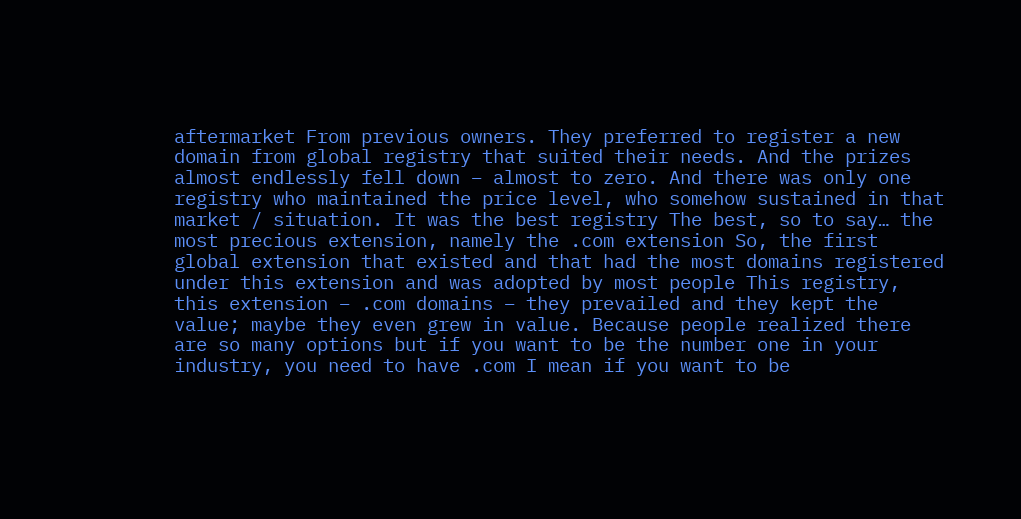aftermarket From previous owners. They preferred to register a new domain from global registry that suited their needs. And the prizes almost endlessly fell down – almost to zero. And there was only one registry who maintained the price level, who somehow sustained in that market / situation. It was the best registry The best, so to say… the most precious extension, namely the .com extension So, the first global extension that existed and that had the most domains registered under this extension and was adopted by most people This registry, this extension – .com domains – they prevailed and they kept the value; maybe they even grew in value. Because people realized there are so many options but if you want to be the number one in your industry, you need to have .com I mean if you want to be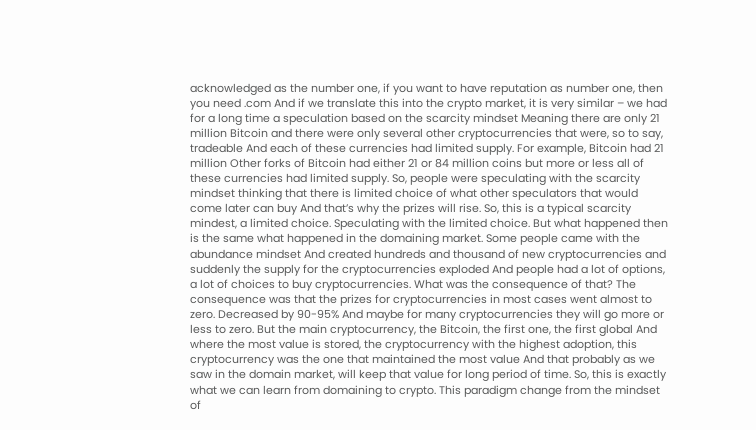acknowledged as the number one, if you want to have reputation as number one, then you need .com And if we translate this into the crypto market, it is very similar – we had for a long time a speculation based on the scarcity mindset Meaning there are only 21 million Bitcoin and there were only several other cryptocurrencies that were, so to say, tradeable And each of these currencies had limited supply. For example, Bitcoin had 21 million Other forks of Bitcoin had either 21 or 84 million coins but more or less all of these currencies had limited supply. So, people were speculating with the scarcity mindset thinking that there is limited choice of what other speculators that would come later can buy And that’s why the prizes will rise. So, this is a typical scarcity mindest, a limited choice. Speculating with the limited choice. But what happened then is the same what happened in the domaining market. Some people came with the abundance mindset And created hundreds and thousand of new cryptocurrencies and suddenly the supply for the cryptocurrencies exploded And people had a lot of options, a lot of choices to buy cryptocurrencies. What was the consequence of that? The consequence was that the prizes for cryptocurrencies in most cases went almost to zero. Decreased by 90-95% And maybe for many cryptocurrencies they will go more or less to zero. But the main cryptocurrency, the Bitcoin, the first one, the first global And where the most value is stored, the cryptocurrency with the highest adoption, this cryptocurrency was the one that maintained the most value And that probably as we saw in the domain market, will keep that value for long period of time. So, this is exactly what we can learn from domaining to crypto. This paradigm change from the mindset of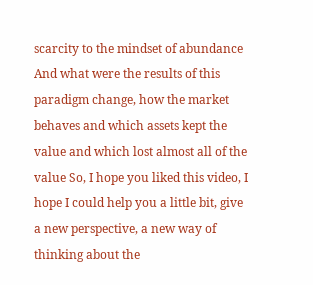scarcity to the mindset of abundance And what were the results of this paradigm change, how the market behaves and which assets kept the value and which lost almost all of the value So, I hope you liked this video, I hope I could help you a little bit, give a new perspective, a new way of thinking about the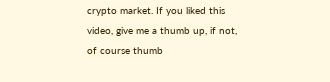crypto market. If you liked this video, give me a thumb up, if not, of course thumb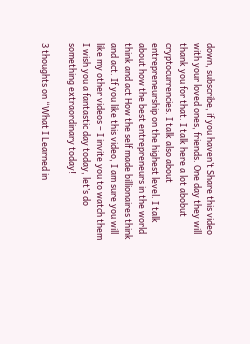down, subscribe, if you haven’t Share this video with your loved ones, friends. One day they will thank you for that. I talk here a lot abobut cryptocurrencies. I talk also about entrepreneurship on the highest level. I talk about how the best entrepreneurs in the world think and act How the self made billionaires think and act. If you like this video, I am sure you will like my other videos – I invite you to watch them I wish you a fantastic day today, let’s do something extraordinary today!

3 thoughts on “What I Learned in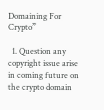Domaining For Crypto”

  1. Question any copyright issue arise in coming future on the crypto domain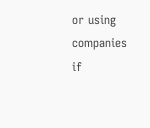or using companies if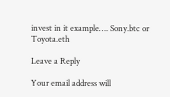invest in it example…. Sony.btc or Toyota.eth

Leave a Reply

Your email address will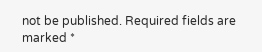not be published. Required fields are marked *